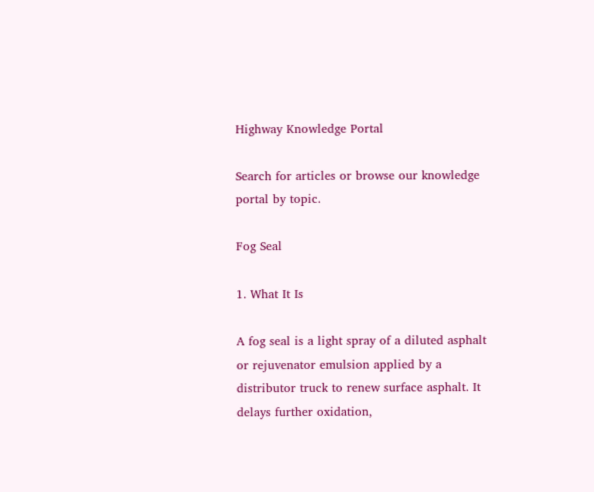Highway Knowledge Portal

Search for articles or browse our knowledge portal by topic.

Fog Seal

1. What It Is

A fog seal is a light spray of a diluted asphalt or rejuvenator emulsion applied by a distributor truck to renew surface asphalt. It delays further oxidation,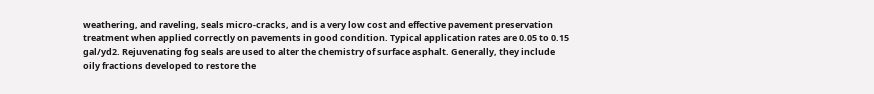weathering, and raveling, seals micro-cracks, and is a very low cost and effective pavement preservation treatment when applied correctly on pavements in good condition. Typical application rates are 0.05 to 0.15 gal/yd2. Rejuvenating fog seals are used to alter the chemistry of surface asphalt. Generally, they include oily fractions developed to restore the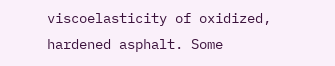viscoelasticity of oxidized, hardened asphalt. Some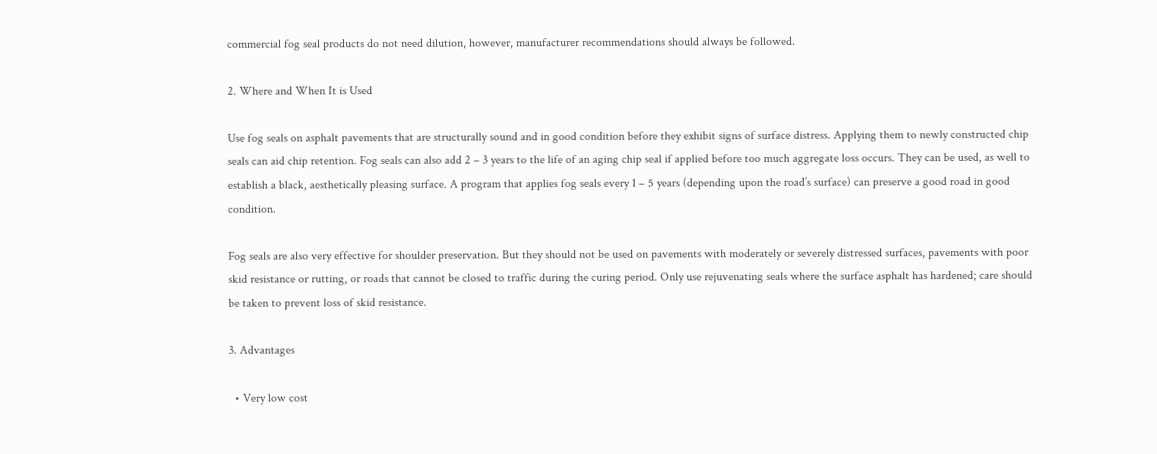commercial fog seal products do not need dilution, however, manufacturer recommendations should always be followed.

2. Where and When It is Used

Use fog seals on asphalt pavements that are structurally sound and in good condition before they exhibit signs of surface distress. Applying them to newly constructed chip seals can aid chip retention. Fog seals can also add 2 – 3 years to the life of an aging chip seal if applied before too much aggregate loss occurs. They can be used, as well to establish a black, aesthetically pleasing surface. A program that applies fog seals every 1 – 5 years (depending upon the road’s surface) can preserve a good road in good condition.

Fog seals are also very effective for shoulder preservation. But they should not be used on pavements with moderately or severely distressed surfaces, pavements with poor skid resistance or rutting, or roads that cannot be closed to traffic during the curing period. Only use rejuvenating seals where the surface asphalt has hardened; care should be taken to prevent loss of skid resistance.

3. Advantages

  • Very low cost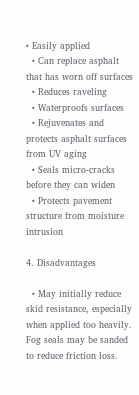• Easily applied
  • Can replace asphalt that has worn off surfaces
  • Reduces raveling
  • Waterproofs surfaces
  • Rejuvenates and protects asphalt surfaces from UV aging
  • Seals micro-cracks before they can widen
  • Protects pavement structure from moisture intrusion

4. Disadvantages

  • May initially reduce skid resistance, especially when applied too heavily. Fog seals may be sanded to reduce friction loss.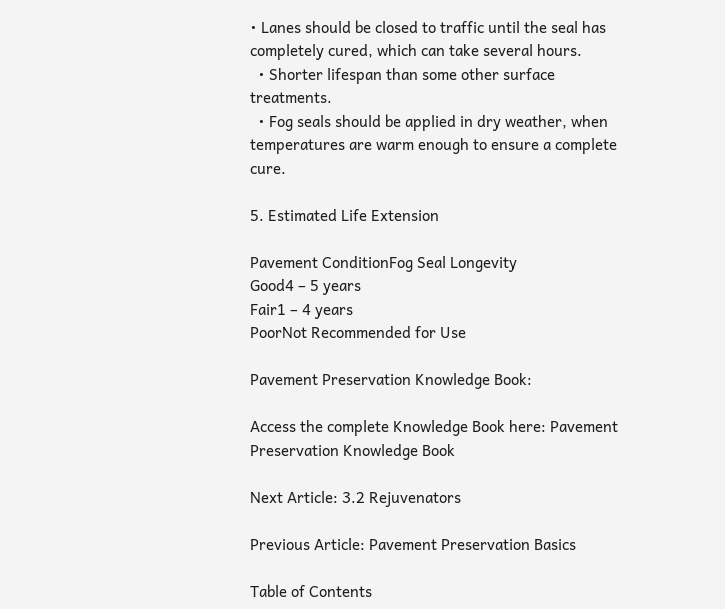• Lanes should be closed to traffic until the seal has completely cured, which can take several hours.
  • Shorter lifespan than some other surface treatments.
  • Fog seals should be applied in dry weather, when temperatures are warm enough to ensure a complete cure.

5. Estimated Life Extension

Pavement ConditionFog Seal Longevity
Good4 – 5 years
Fair1 – 4 years
PoorNot Recommended for Use

Pavement Preservation Knowledge Book:

Access the complete Knowledge Book here: Pavement Preservation Knowledge Book

Next Article: 3.2 Rejuvenators

Previous Article: Pavement Preservation Basics

Table of Contents